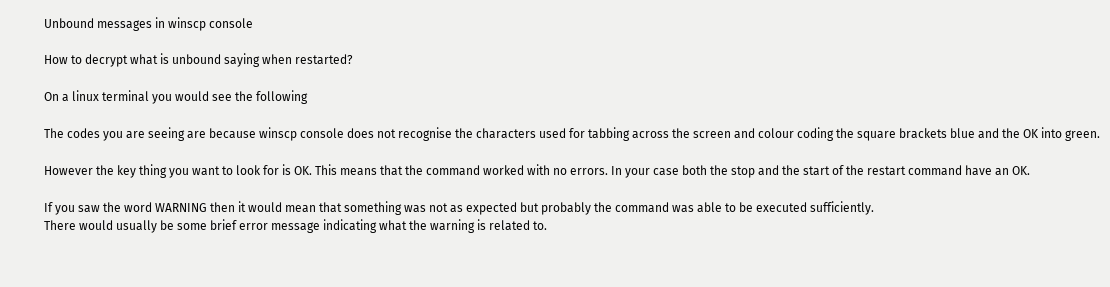Unbound messages in winscp console

How to decrypt what is unbound saying when restarted?

On a linux terminal you would see the following

The codes you are seeing are because winscp console does not recognise the characters used for tabbing across the screen and colour coding the square brackets blue and the OK into green.

However the key thing you want to look for is OK. This means that the command worked with no errors. In your case both the stop and the start of the restart command have an OK.

If you saw the word WARNING then it would mean that something was not as expected but probably the command was able to be executed sufficiently.
There would usually be some brief error message indicating what the warning is related to.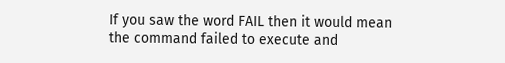If you saw the word FAIL then it would mean the command failed to execute and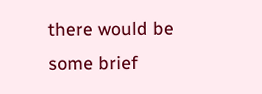there would be some brief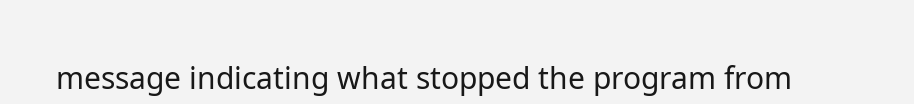message indicating what stopped the program from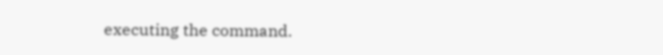executing the command.